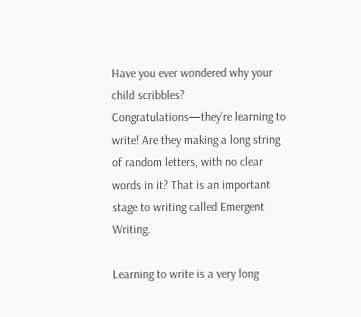Have you ever wondered why your child scribbles? Congratulations—they’re learning to write! Are they making a long string of random letters, with no clear words in it? That is an important stage to writing called Emergent Writing.

Learning to write is a very long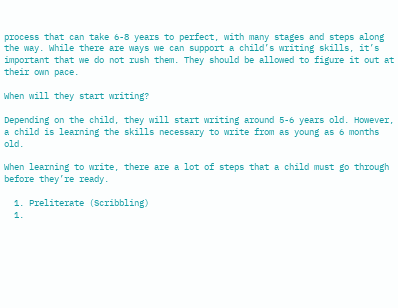process that can take 6-8 years to perfect, with many stages and steps along the way. While there are ways we can support a child’s writing skills, it’s important that we do not rush them. They should be allowed to figure it out at their own pace.

When will they start writing?

Depending on the child, they will start writing around 5-6 years old. However, a child is learning the skills necessary to write from as young as 6 months old.

When learning to write, there are a lot of steps that a child must go through before they’re ready.

  1. Preliterate (Scribbling)
  1.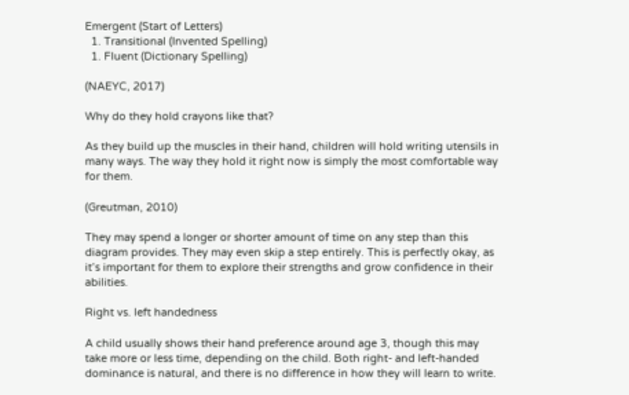Emergent (Start of Letters)
  1. Transitional (Invented Spelling)
  1. Fluent (Dictionary Spelling)

(NAEYC, 2017)

Why do they hold crayons like that?

As they build up the muscles in their hand, children will hold writing utensils in many ways. The way they hold it right now is simply the most comfortable way for them.

(Greutman, 2010)

They may spend a longer or shorter amount of time on any step than this diagram provides. They may even skip a step entirely. This is perfectly okay, as it’s important for them to explore their strengths and grow confidence in their abilities.

Right vs. left handedness

A child usually shows their hand preference around age 3, though this may take more or less time, depending on the child. Both right- and left-handed dominance is natural, and there is no difference in how they will learn to write.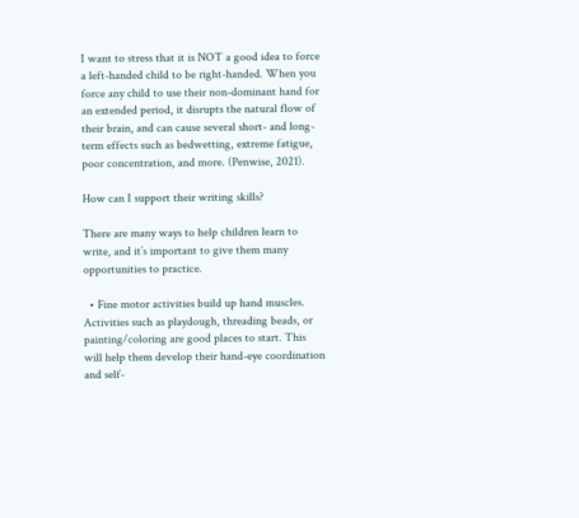I want to stress that it is NOT a good idea to force a left-handed child to be right-handed. When you force any child to use their non-dominant hand for an extended period, it disrupts the natural flow of their brain, and can cause several short- and long-term effects such as bedwetting, extreme fatigue, poor concentration, and more. (Penwise, 2021).

How can I support their writing skills?

There are many ways to help children learn to write, and it’s important to give them many opportunities to practice.

  • Fine motor activities build up hand muscles. Activities such as playdough, threading beads, or painting/coloring are good places to start. This will help them develop their hand-eye coordination and self-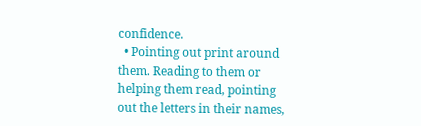confidence.
  • Pointing out print around them. Reading to them or helping them read, pointing out the letters in their names,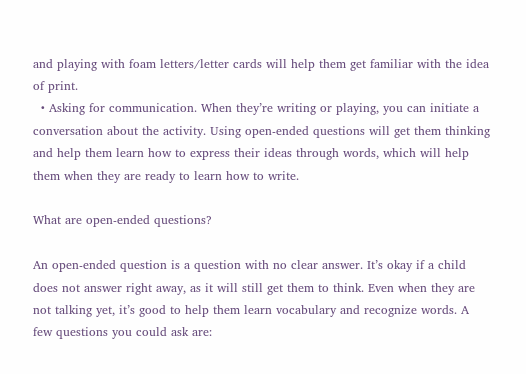and playing with foam letters/letter cards will help them get familiar with the idea of print.
  • Asking for communication. When they’re writing or playing, you can initiate a conversation about the activity. Using open-ended questions will get them thinking and help them learn how to express their ideas through words, which will help them when they are ready to learn how to write.

What are open-ended questions?

An open-ended question is a question with no clear answer. It’s okay if a child does not answer right away, as it will still get them to think. Even when they are not talking yet, it’s good to help them learn vocabulary and recognize words. A few questions you could ask are: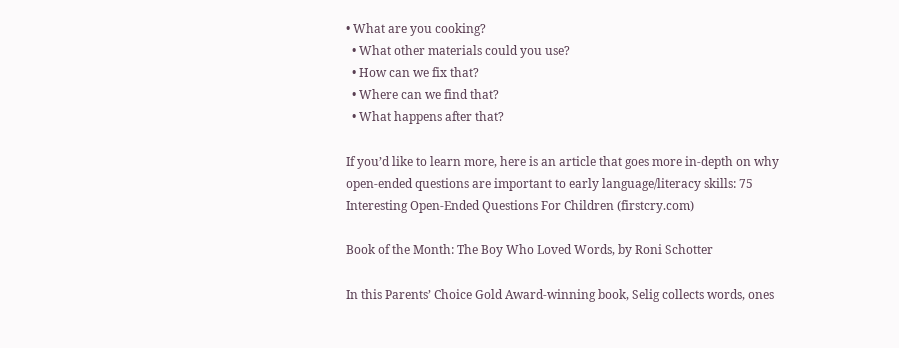• What are you cooking?
  • What other materials could you use?
  • How can we fix that?
  • Where can we find that?
  • What happens after that?

If you’d like to learn more, here is an article that goes more in-depth on why open-ended questions are important to early language/literacy skills: 75 Interesting Open-Ended Questions For Children (firstcry.com)

Book of the Month: The Boy Who Loved Words, by Roni Schotter

In this Parents’ Choice Gold Award-winning book, Selig collects words, ones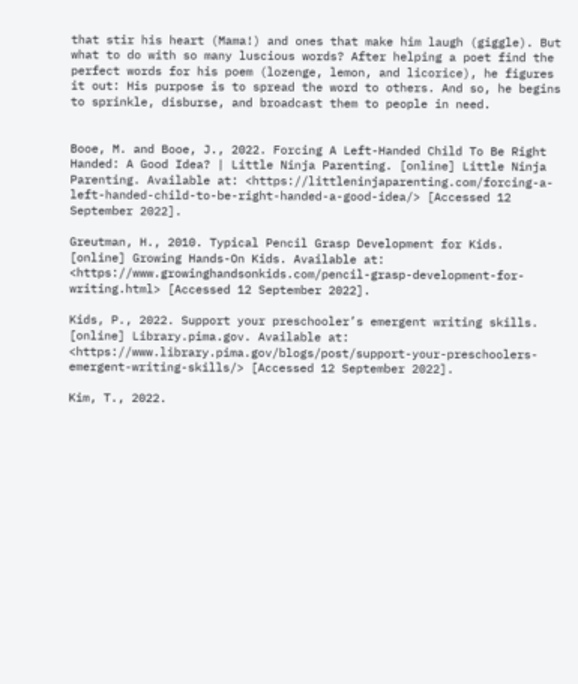that stir his heart (Mama!) and ones that make him laugh (giggle). But what to do with so many luscious words? After helping a poet find the perfect words for his poem (lozenge, lemon, and licorice), he figures it out: His purpose is to spread the word to others. And so, he begins to sprinkle, disburse, and broadcast them to people in need.


Booe, M. and Booe, J., 2022. Forcing A Left-Handed Child To Be Right Handed: A Good Idea? | Little Ninja Parenting. [online] Little Ninja Parenting. Available at: <https://littleninjaparenting.com/forcing-a-left-handed-child-to-be-right-handed-a-good-idea/> [Accessed 12 September 2022].

Greutman, H., 2010. Typical Pencil Grasp Development for Kids. [online] Growing Hands-On Kids. Available at: <https://www.growinghandsonkids.com/pencil-grasp-development-for-writing.html> [Accessed 12 September 2022].

Kids, P., 2022. Support your preschooler’s emergent writing skills. [online] Library.pima.gov. Available at: <https://www.library.pima.gov/blogs/post/support-your-preschoolers-emergent-writing-skills/> [Accessed 12 September 2022].

Kim, T., 2022.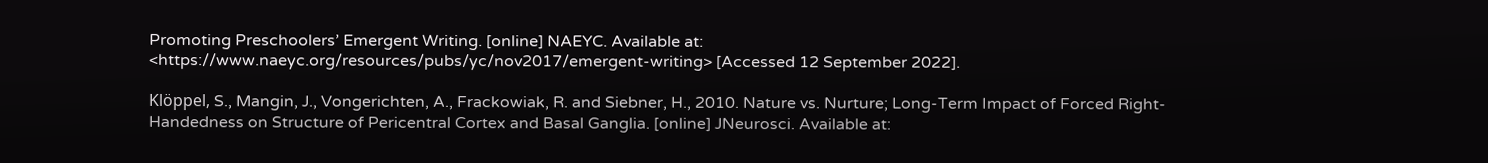Promoting Preschoolers’ Emergent Writing. [online] NAEYC. Available at: <https://www.naeyc.org/resources/pubs/yc/nov2017/emergent-writing> [Accessed 12 September 2022].

Klöppel, S., Mangin, J., Vongerichten, A., Frackowiak, R. and Siebner, H., 2010. Nature vs. Nurture; Long-Term Impact of Forced Right-Handedness on Structure of Pericentral Cortex and Basal Ganglia. [online] JNeurosci. Available at: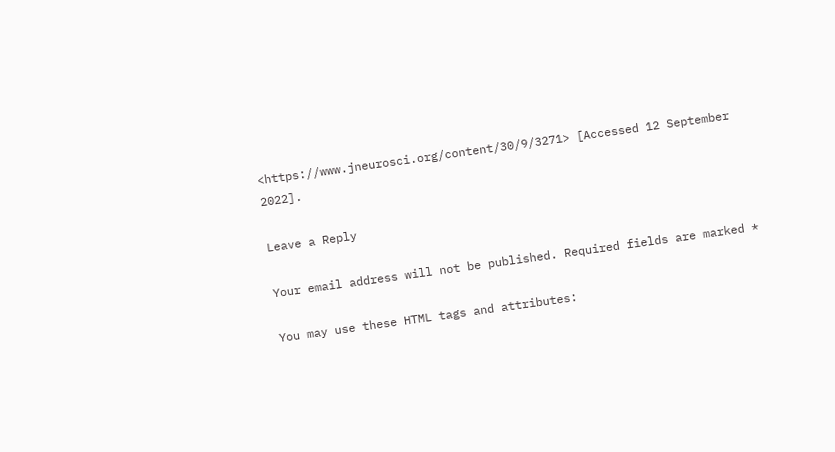<https://www.jneurosci.org/content/30/9/3271> [Accessed 12 September 2022].

Leave a Reply

Your email address will not be published. Required fields are marked *

You may use these HTML tags and attributes: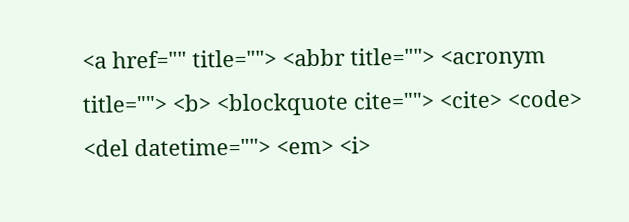<a href="" title=""> <abbr title=""> <acronym title=""> <b> <blockquote cite=""> <cite> <code> <del datetime=""> <em> <i>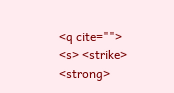<q cite=""> <s> <strike> <strong>